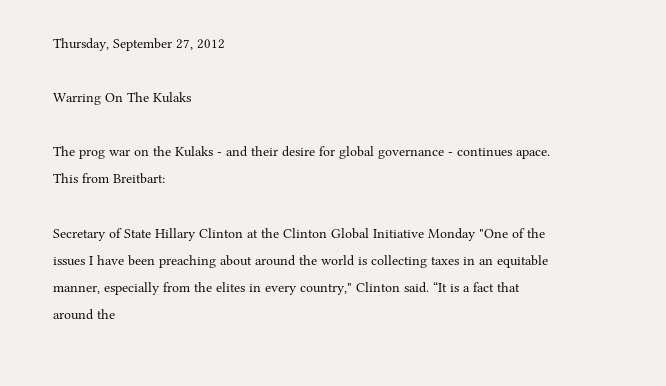Thursday, September 27, 2012

Warring On The Kulaks

The prog war on the Kulaks - and their desire for global governance - continues apace. This from Breitbart:

Secretary of State Hillary Clinton at the Clinton Global Initiative Monday "One of the issues I have been preaching about around the world is collecting taxes in an equitable manner, especially from the elites in every country," Clinton said. “It is a fact that around the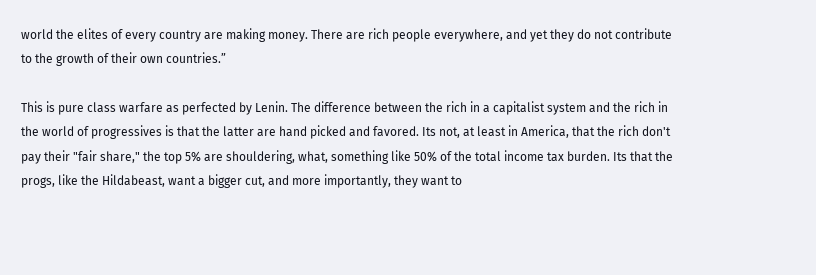world the elites of every country are making money. There are rich people everywhere, and yet they do not contribute to the growth of their own countries.”

This is pure class warfare as perfected by Lenin. The difference between the rich in a capitalist system and the rich in the world of progressives is that the latter are hand picked and favored. Its not, at least in America, that the rich don't pay their "fair share," the top 5% are shouldering, what, something like 50% of the total income tax burden. Its that the progs, like the Hildabeast, want a bigger cut, and more importantly, they want to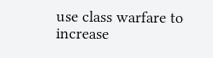use class warfare to increase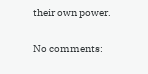their own power.

No comments: